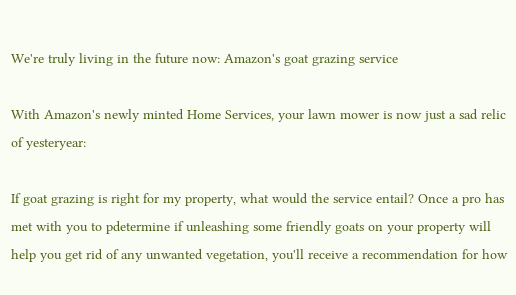We're truly living in the future now: Amazon's goat grazing service

With Amazon's newly minted Home Services, your lawn mower is now just a sad relic of yesteryear:

If goat grazing is right for my property, what would the service entail? Once a pro has met with you to pdetermine if unleashing some friendly goats on your property will help you get rid of any unwanted vegetation, you'll receive a recommendation for how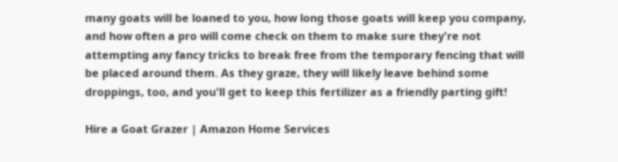many goats will be loaned to you, how long those goats will keep you company, and how often a pro will come check on them to make sure they're not attempting any fancy tricks to break free from the temporary fencing that will be placed around them. As they graze, they will likely leave behind some droppings, too, and you'll get to keep this fertilizer as a friendly parting gift!

Hire a Goat Grazer | Amazon Home Services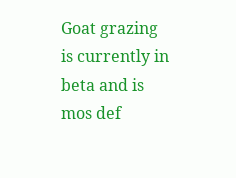Goat grazing is currently in beta and is mos def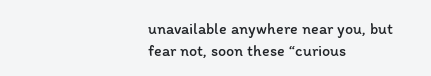unavailable anywhere near you, but fear not, soon these “curious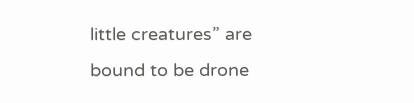little creatures” are bound to be drone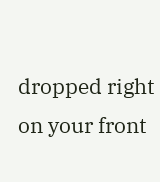dropped right on your front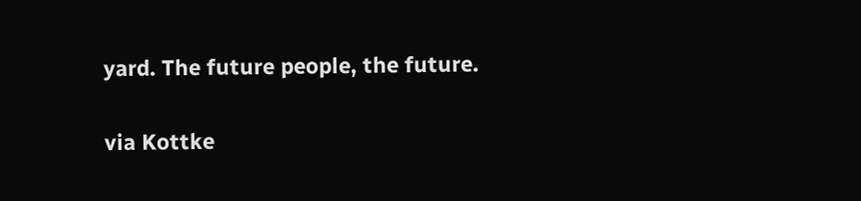yard. The future people, the future.

via Kottke